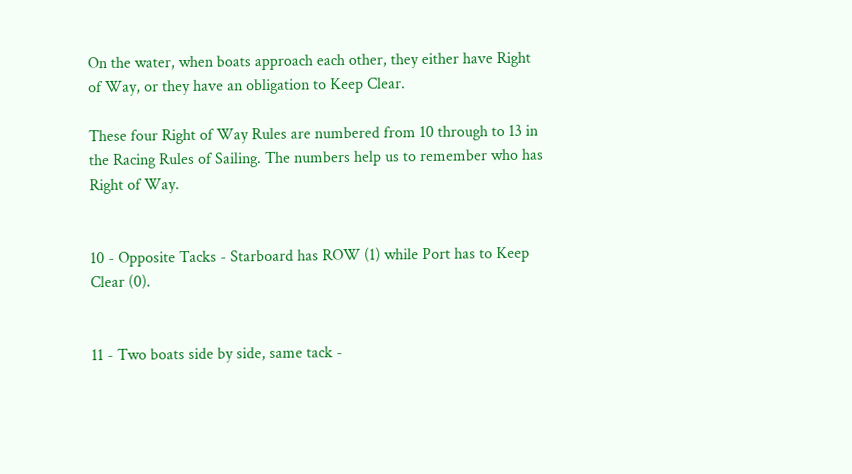On the water, when boats approach each other, they either have Right of Way, or they have an obligation to Keep Clear.

These four Right of Way Rules are numbered from 10 through to 13 in the Racing Rules of Sailing. The numbers help us to remember who has Right of Way.


10 - Opposite Tacks - Starboard has ROW (1) while Port has to Keep Clear (0).


11 - Two boats side by side, same tack -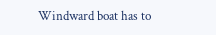Windward boat has to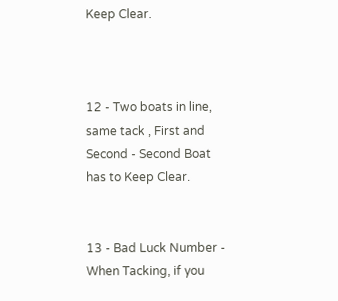Keep Clear.



12 - Two boats in line, same tack , First and Second - Second Boat has to Keep Clear.


13 - Bad Luck Number -  When Tacking, if you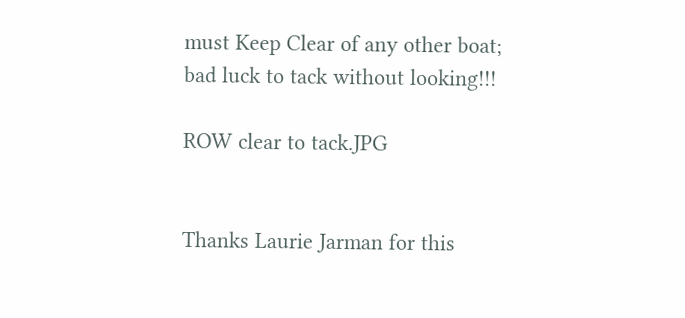must Keep Clear of any other boat; bad luck to tack without looking!!!

ROW clear to tack.JPG


Thanks Laurie Jarman for this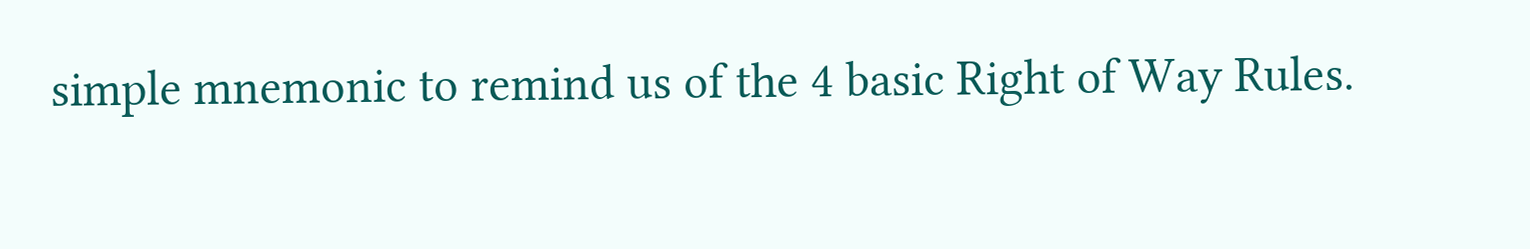simple mnemonic to remind us of the 4 basic Right of Way Rules.